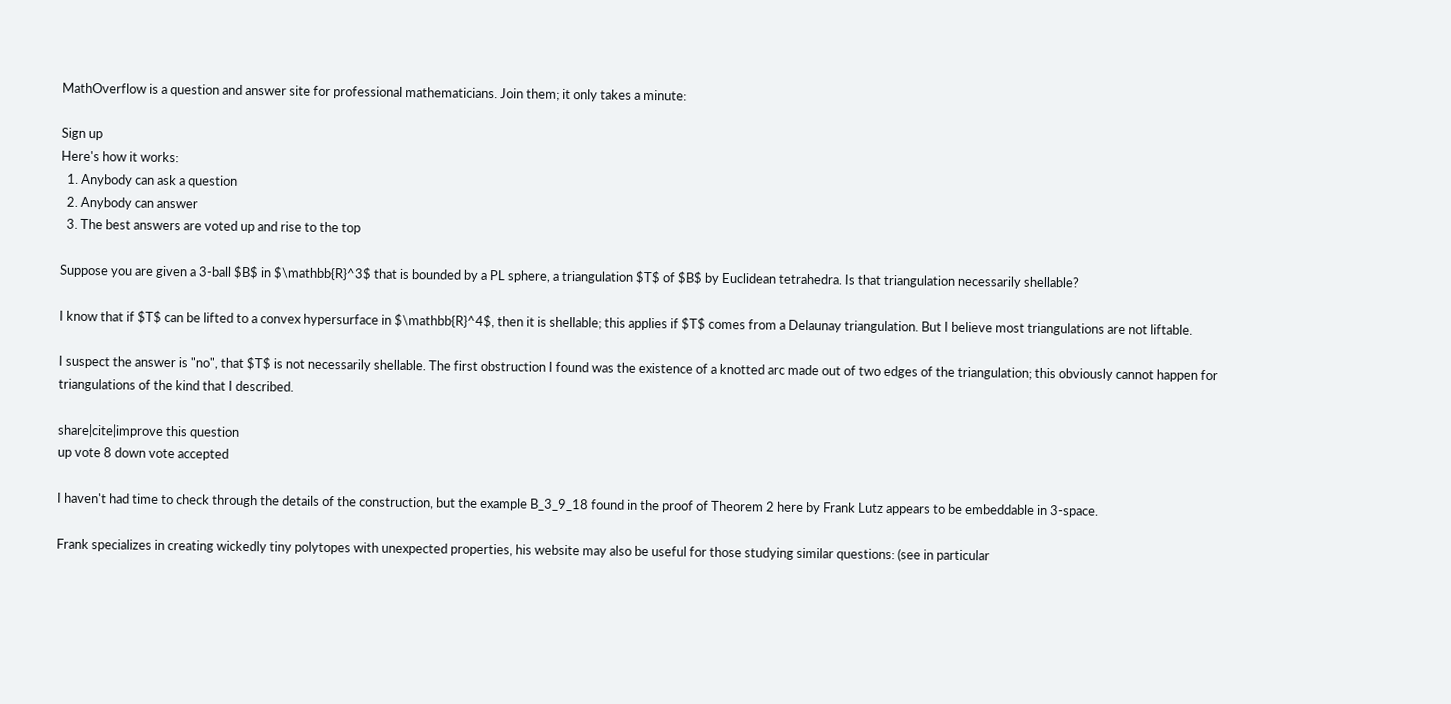MathOverflow is a question and answer site for professional mathematicians. Join them; it only takes a minute:

Sign up
Here's how it works:
  1. Anybody can ask a question
  2. Anybody can answer
  3. The best answers are voted up and rise to the top

Suppose you are given a 3-ball $B$ in $\mathbb{R}^3$ that is bounded by a PL sphere, a triangulation $T$ of $B$ by Euclidean tetrahedra. Is that triangulation necessarily shellable?

I know that if $T$ can be lifted to a convex hypersurface in $\mathbb{R}^4$, then it is shellable; this applies if $T$ comes from a Delaunay triangulation. But I believe most triangulations are not liftable.

I suspect the answer is "no", that $T$ is not necessarily shellable. The first obstruction I found was the existence of a knotted arc made out of two edges of the triangulation; this obviously cannot happen for triangulations of the kind that I described.

share|cite|improve this question
up vote 8 down vote accepted

I haven't had time to check through the details of the construction, but the example B_3_9_18 found in the proof of Theorem 2 here by Frank Lutz appears to be embeddable in 3-space.

Frank specializes in creating wickedly tiny polytopes with unexpected properties, his website may also be useful for those studying similar questions: (see in particular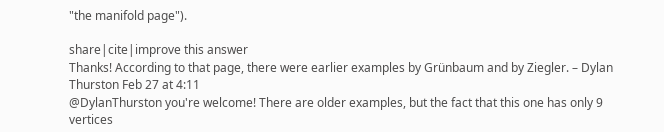"the manifold page").

share|cite|improve this answer
Thanks! According to that page, there were earlier examples by Grünbaum and by Ziegler. – Dylan Thurston Feb 27 at 4:11
@DylanThurston you're welcome! There are older examples, but the fact that this one has only 9 vertices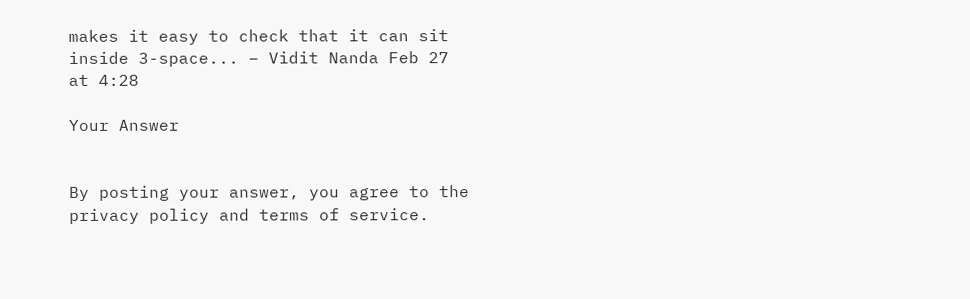makes it easy to check that it can sit inside 3-space... – Vidit Nanda Feb 27 at 4:28

Your Answer


By posting your answer, you agree to the privacy policy and terms of service.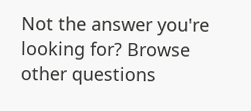Not the answer you're looking for? Browse other questions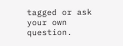tagged or ask your own question.